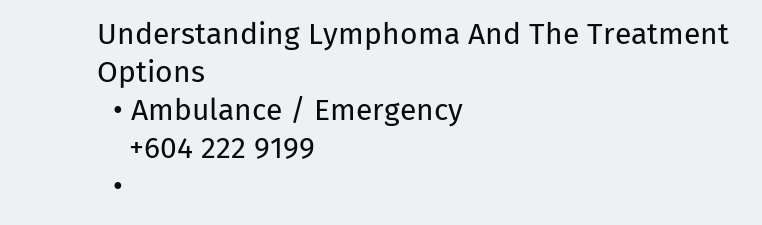Understanding Lymphoma And The Treatment Options
  • Ambulance / Emergency
    +604 222 9199
  •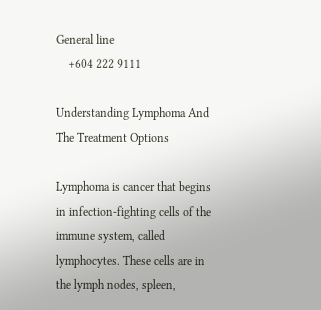General line
    +604 222 9111

Understanding Lymphoma And The Treatment Options

Lymphoma is cancer that begins in infection-fighting cells of the immune system, called lymphocytes. These cells are in the lymph nodes, spleen,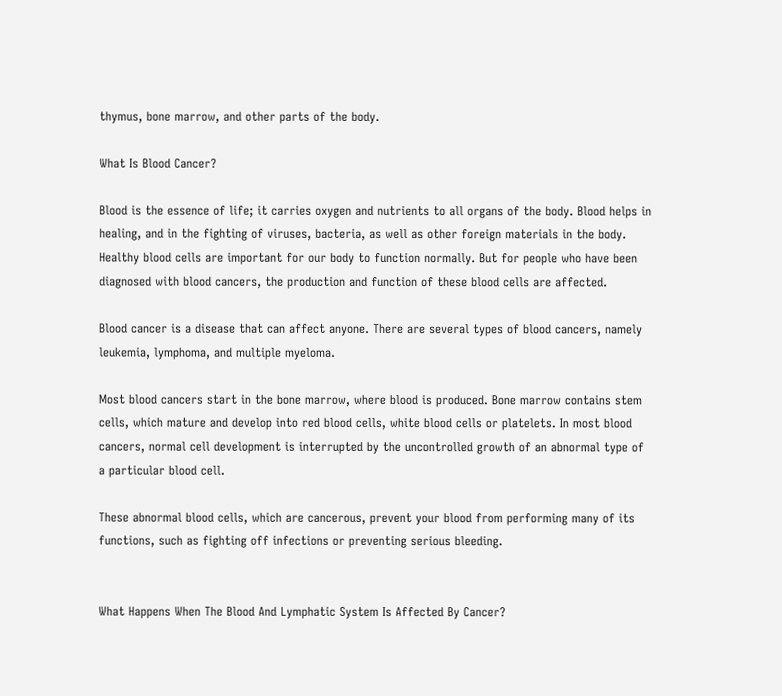thymus, bone marrow, and other parts of the body.

What Is Blood Cancer?

Blood is the essence of life; it carries oxygen and nutrients to all organs of the body. Blood helps in healing, and in the fighting of viruses, bacteria, as well as other foreign materials in the body. Healthy blood cells are important for our body to function normally. But for people who have been diagnosed with blood cancers, the production and function of these blood cells are affected.

Blood cancer is a disease that can affect anyone. There are several types of blood cancers, namely leukemia, lymphoma, and multiple myeloma.

Most blood cancers start in the bone marrow, where blood is produced. Bone marrow contains stem cells, which mature and develop into red blood cells, white blood cells or platelets. In most blood cancers, normal cell development is interrupted by the uncontrolled growth of an abnormal type of a particular blood cell.

These abnormal blood cells, which are cancerous, prevent your blood from performing many of its functions, such as fighting off infections or preventing serious bleeding.


What Happens When The Blood And Lymphatic System Is Affected By Cancer?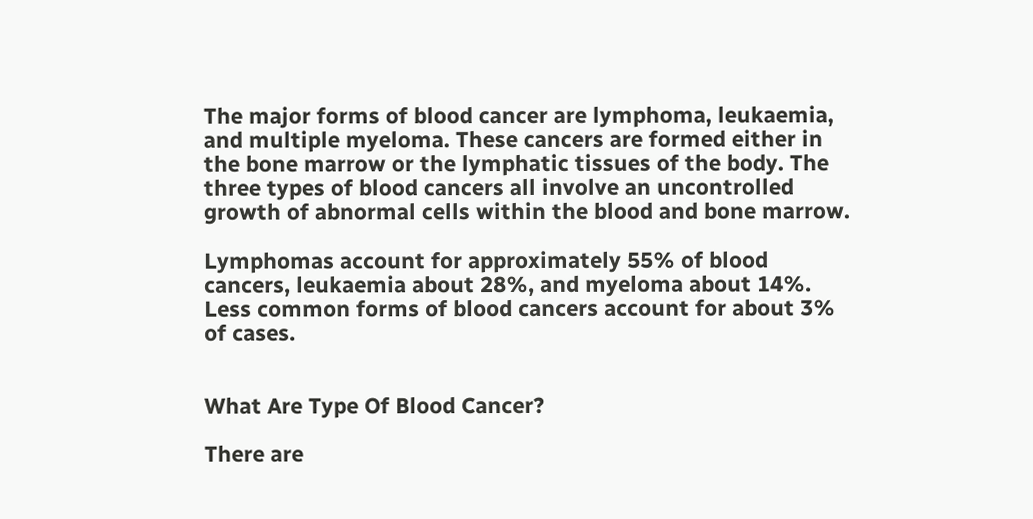The major forms of blood cancer are lymphoma, leukaemia, and multiple myeloma. These cancers are formed either in the bone marrow or the lymphatic tissues of the body. The three types of blood cancers all involve an uncontrolled growth of abnormal cells within the blood and bone marrow.

Lymphomas account for approximately 55% of blood cancers, leukaemia about 28%, and myeloma about 14%. Less common forms of blood cancers account for about 3% of cases.


What Are Type Of Blood Cancer?

There are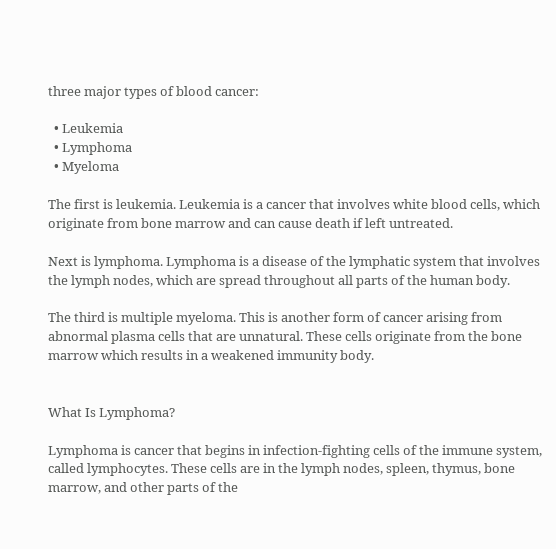three major types of blood cancer:

  • Leukemia
  • Lymphoma
  • Myeloma

The first is leukemia. Leukemia is a cancer that involves white blood cells, which originate from bone marrow and can cause death if left untreated.

Next is lymphoma. Lymphoma is a disease of the lymphatic system that involves the lymph nodes, which are spread throughout all parts of the human body.

The third is multiple myeloma. This is another form of cancer arising from abnormal plasma cells that are unnatural. These cells originate from the bone marrow which results in a weakened immunity body.


What Is Lymphoma?

Lymphoma is cancer that begins in infection-fighting cells of the immune system, called lymphocytes. These cells are in the lymph nodes, spleen, thymus, bone marrow, and other parts of the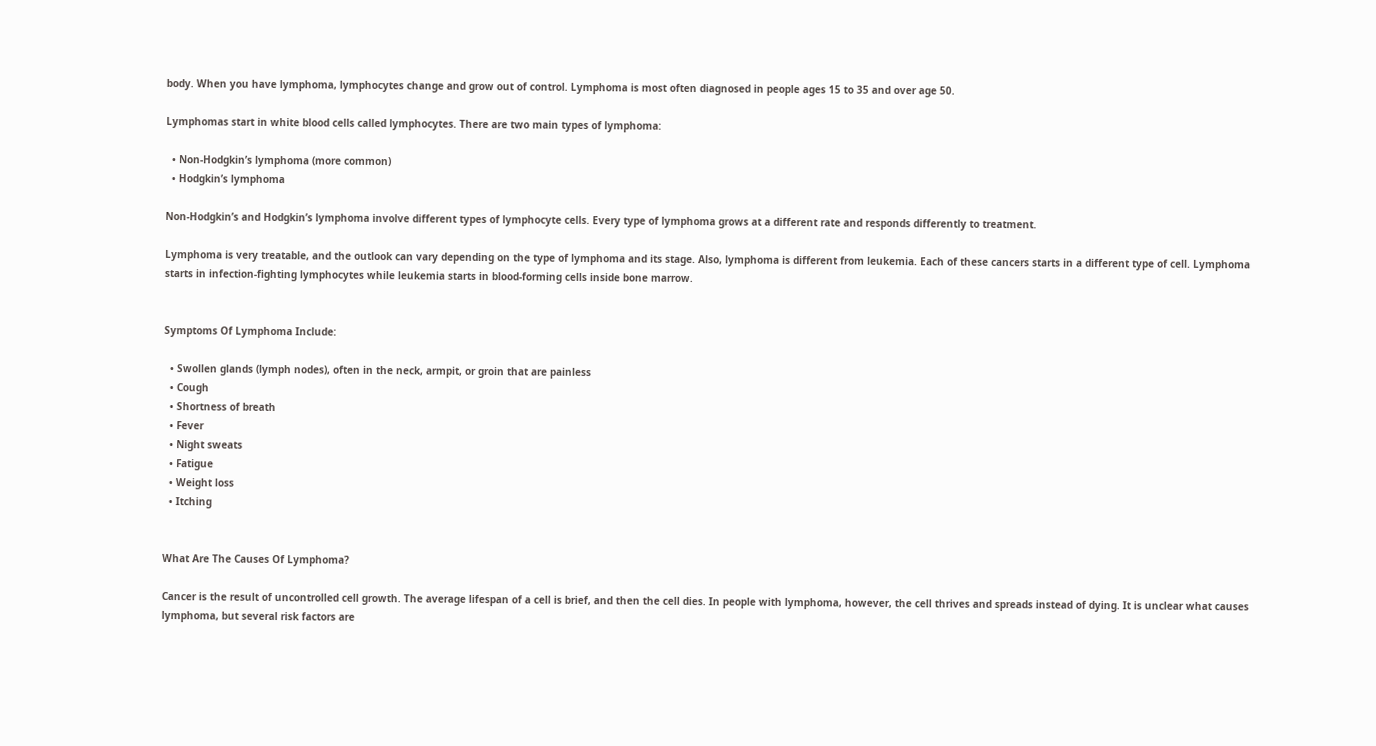body. When you have lymphoma, lymphocytes change and grow out of control. Lymphoma is most often diagnosed in people ages 15 to 35 and over age 50.

Lymphomas start in white blood cells called lymphocytes. There are two main types of lymphoma:

  • Non-Hodgkin’s lymphoma (more common)
  • Hodgkin’s lymphoma

Non-Hodgkin’s and Hodgkin’s lymphoma involve different types of lymphocyte cells. Every type of lymphoma grows at a different rate and responds differently to treatment.

Lymphoma is very treatable, and the outlook can vary depending on the type of lymphoma and its stage. Also, lymphoma is different from leukemia. Each of these cancers starts in a different type of cell. Lymphoma starts in infection-fighting lymphocytes while leukemia starts in blood-forming cells inside bone marrow.


Symptoms Of Lymphoma Include:

  • Swollen glands (lymph nodes), often in the neck, armpit, or groin that are painless
  • Cough
  • Shortness of breath
  • Fever
  • Night sweats
  • Fatigue
  • Weight loss
  • Itching


What Are The Causes Of Lymphoma?

Cancer is the result of uncontrolled cell growth. The average lifespan of a cell is brief, and then the cell dies. In people with lymphoma, however, the cell thrives and spreads instead of dying. It is unclear what causes lymphoma, but several risk factors are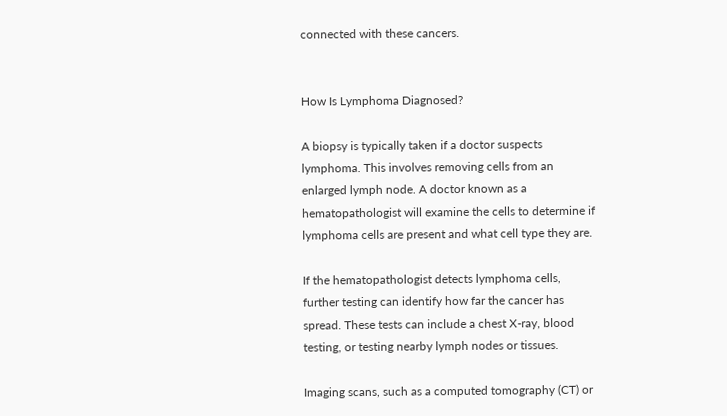connected with these cancers.


How Is Lymphoma Diagnosed?

A biopsy is typically taken if a doctor suspects lymphoma. This involves removing cells from an enlarged lymph node. A doctor known as a hematopathologist will examine the cells to determine if lymphoma cells are present and what cell type they are.

If the hematopathologist detects lymphoma cells, further testing can identify how far the cancer has spread. These tests can include a chest X-ray, blood testing, or testing nearby lymph nodes or tissues.

Imaging scans, such as a computed tomography (CT) or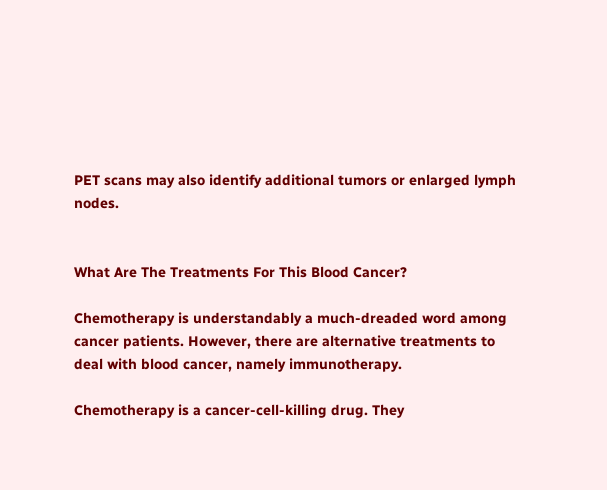PET scans may also identify additional tumors or enlarged lymph nodes.


What Are The Treatments For This Blood Cancer?

Chemotherapy is understandably a much-dreaded word among cancer patients. However, there are alternative treatments to deal with blood cancer, namely immunotherapy.

Chemotherapy is a cancer-cell-killing drug. They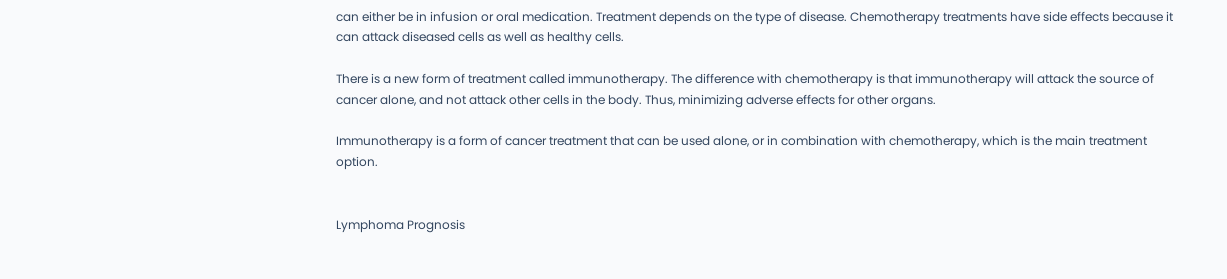can either be in infusion or oral medication. Treatment depends on the type of disease. Chemotherapy treatments have side effects because it can attack diseased cells as well as healthy cells.

There is a new form of treatment called immunotherapy. The difference with chemotherapy is that immunotherapy will attack the source of cancer alone, and not attack other cells in the body. Thus, minimizing adverse effects for other organs.

Immunotherapy is a form of cancer treatment that can be used alone, or in combination with chemotherapy, which is the main treatment option.


Lymphoma Prognosis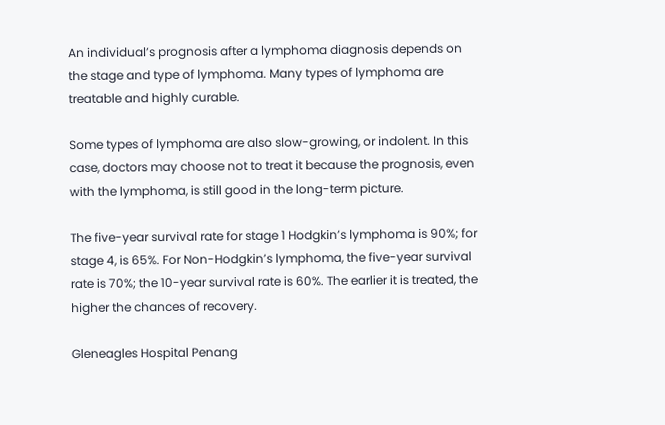An individual’s prognosis after a lymphoma diagnosis depends on the stage and type of lymphoma. Many types of lymphoma are treatable and highly curable.

Some types of lymphoma are also slow-growing, or indolent. In this case, doctors may choose not to treat it because the prognosis, even with the lymphoma, is still good in the long-term picture.

The five-year survival rate for stage 1 Hodgkin’s lymphoma is 90%; for stage 4, is 65%. For Non-Hodgkin’s lymphoma, the five-year survival rate is 70%; the 10-year survival rate is 60%. The earlier it is treated, the higher the chances of recovery.

Gleneagles Hospital Penang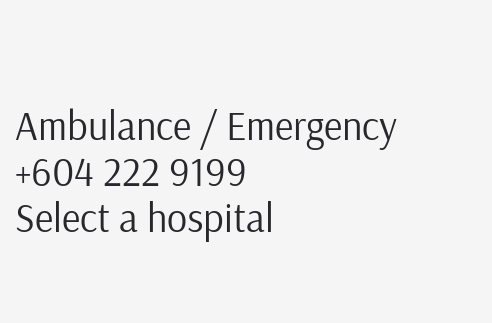Ambulance / Emergency
+604 222 9199
Select a hospital